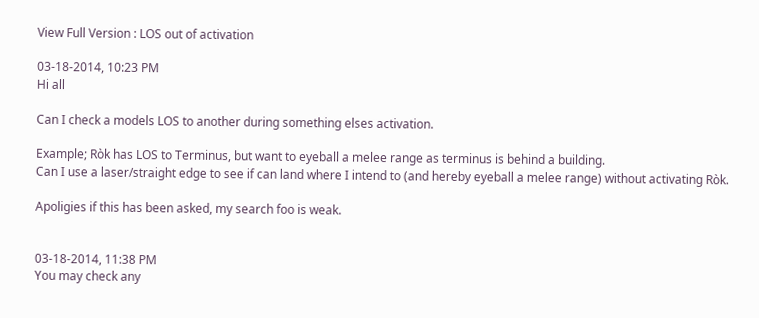View Full Version : LOS out of activation

03-18-2014, 10:23 PM
Hi all

Can I check a models LOS to another during something elses activation.

Example; Ròk has LOS to Terminus, but want to eyeball a melee range as terminus is behind a building.
Can I use a laser/straight edge to see if can land where I intend to (and hereby eyeball a melee range) without activating Ròk.

Apoligies if this has been asked, my search foo is weak.


03-18-2014, 11:38 PM
You may check any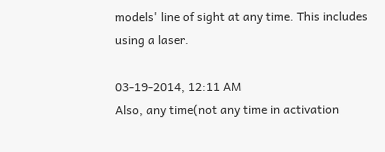models' line of sight at any time. This includes using a laser.

03-19-2014, 12:11 AM
Also, any time(not any time in activation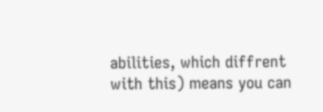abilities, which diffrent with this) means you can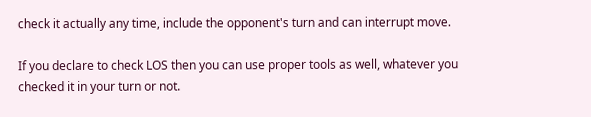check it actually any time, include the opponent's turn and can interrupt move.

If you declare to check LOS then you can use proper tools as well, whatever you checked it in your turn or not.